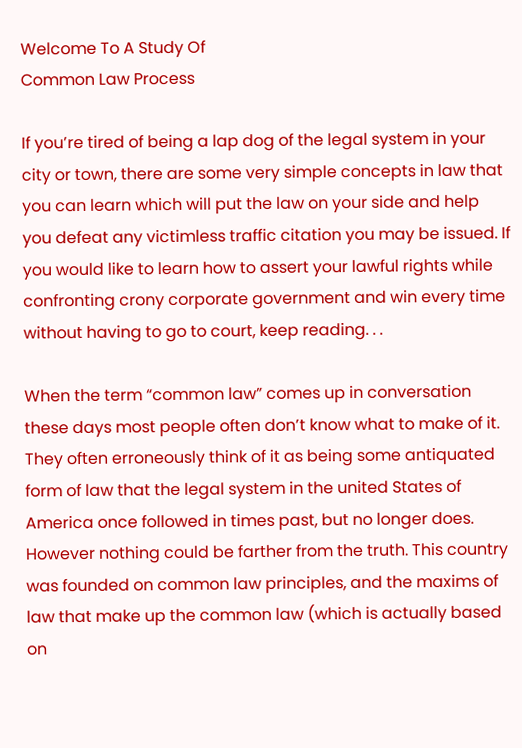Welcome To A Study Of
Common Law Process

If you’re tired of being a lap dog of the legal system in your city or town, there are some very simple concepts in law that you can learn which will put the law on your side and help you defeat any victimless traffic citation you may be issued. If you would like to learn how to assert your lawful rights while confronting crony corporate government and win every time without having to go to court, keep reading. . .

When the term “common law” comes up in conversation these days most people often don’t know what to make of it. They often erroneously think of it as being some antiquated form of law that the legal system in the united States of America once followed in times past, but no longer does. However nothing could be farther from the truth. This country was founded on common law principles, and the maxims of law that make up the common law (which is actually based on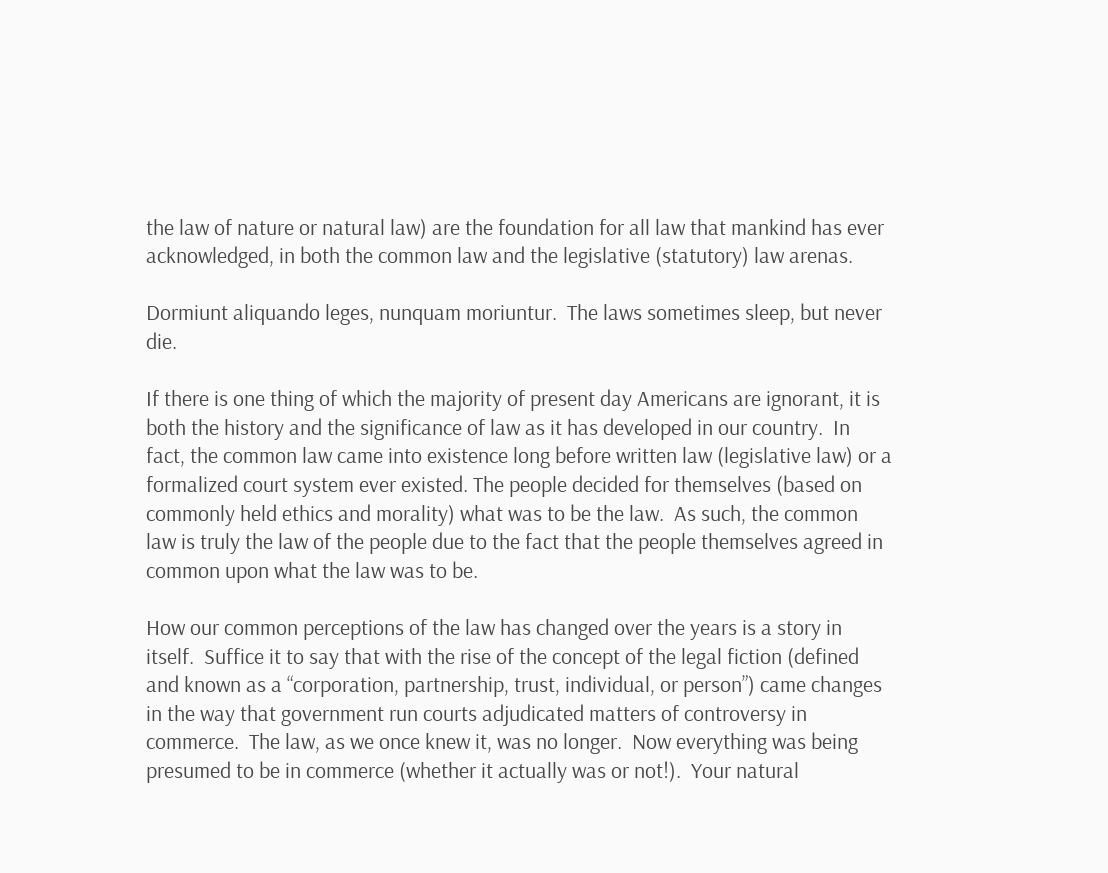the law of nature or natural law) are the foundation for all law that mankind has ever acknowledged, in both the common law and the legislative (statutory) law arenas.

Dormiunt aliquando leges, nunquam moriuntur.  The laws sometimes sleep, but never die.

If there is one thing of which the majority of present day Americans are ignorant, it is both the history and the significance of law as it has developed in our country.  In fact, the common law came into existence long before written law (legislative law) or a formalized court system ever existed. The people decided for themselves (based on commonly held ethics and morality) what was to be the law.  As such, the common law is truly the law of the people due to the fact that the people themselves agreed in common upon what the law was to be.

How our common perceptions of the law has changed over the years is a story in itself.  Suffice it to say that with the rise of the concept of the legal fiction (defined and known as a “corporation, partnership, trust, individual, or person”) came changes in the way that government run courts adjudicated matters of controversy in commerce.  The law, as we once knew it, was no longer.  Now everything was being presumed to be in commerce (whether it actually was or not!).  Your natural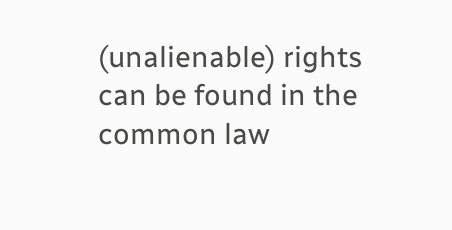(unalienable) rights can be found in the common law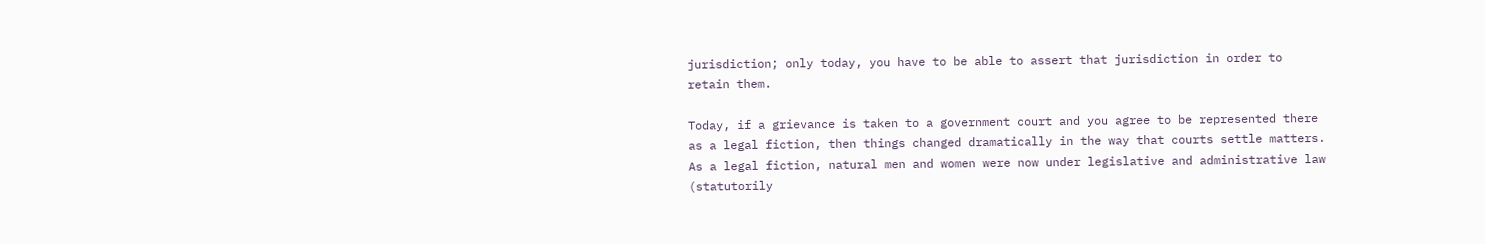jurisdiction; only today, you have to be able to assert that jurisdiction in order to retain them.

Today, if a grievance is taken to a government court and you agree to be represented there as a legal fiction, then things changed dramatically in the way that courts settle matters.  As a legal fiction, natural men and women were now under legislative and administrative law (statutorily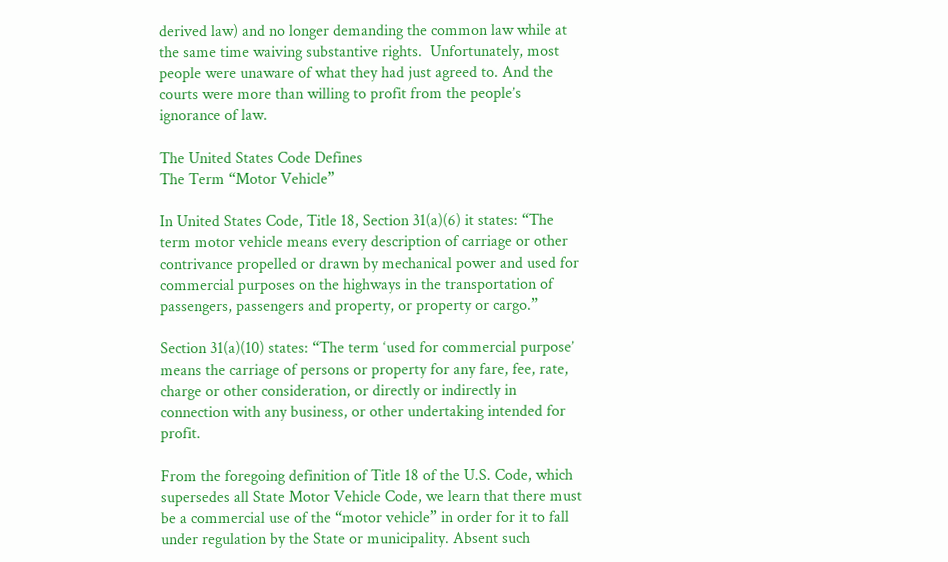derived law) and no longer demanding the common law while at the same time waiving substantive rights.  Unfortunately, most people were unaware of what they had just agreed to. And the courts were more than willing to profit from the people’s ignorance of law.

The United States Code Defines
The Term “Motor Vehicle”

In United States Code, Title 18, Section 31(a)(6) it states: “The term motor vehicle means every description of carriage or other contrivance propelled or drawn by mechanical power and used for commercial purposes on the highways in the transportation of passengers, passengers and property, or property or cargo.”

Section 31(a)(10) states: “The term ‘used for commercial purpose’ means the carriage of persons or property for any fare, fee, rate, charge or other consideration, or directly or indirectly in connection with any business, or other undertaking intended for profit.

From the foregoing definition of Title 18 of the U.S. Code, which supersedes all State Motor Vehicle Code, we learn that there must be a commercial use of the “motor vehicle” in order for it to fall under regulation by the State or municipality. Absent such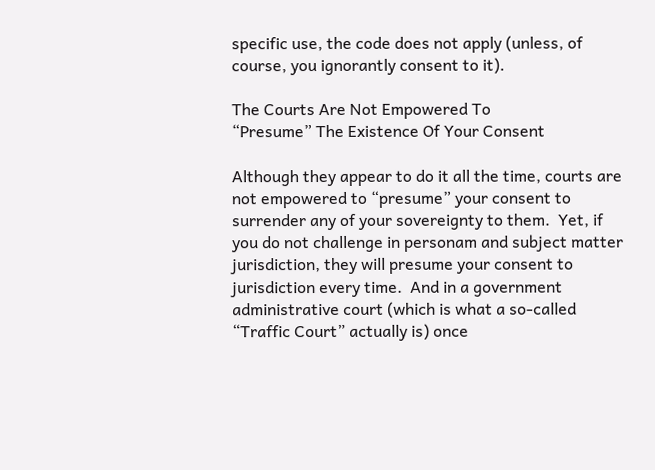specific use, the code does not apply (unless, of course, you ignorantly consent to it).

The Courts Are Not Empowered To
“Presume” The Existence Of Your Consent

Although they appear to do it all the time, courts are not empowered to “presume” your consent to surrender any of your sovereignty to them.  Yet, if you do not challenge in personam and subject matter jurisdiction, they will presume your consent to jurisdiction every time.  And in a government administrative court (which is what a so-called “Traffic Court” actually is) once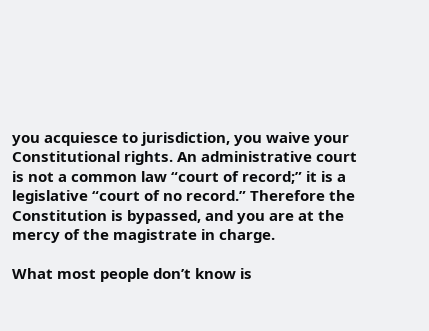you acquiesce to jurisdiction, you waive your Constitutional rights. An administrative court is not a common law “court of record;” it is a legislative “court of no record.” Therefore the Constitution is bypassed, and you are at the mercy of the magistrate in charge.

What most people don’t know is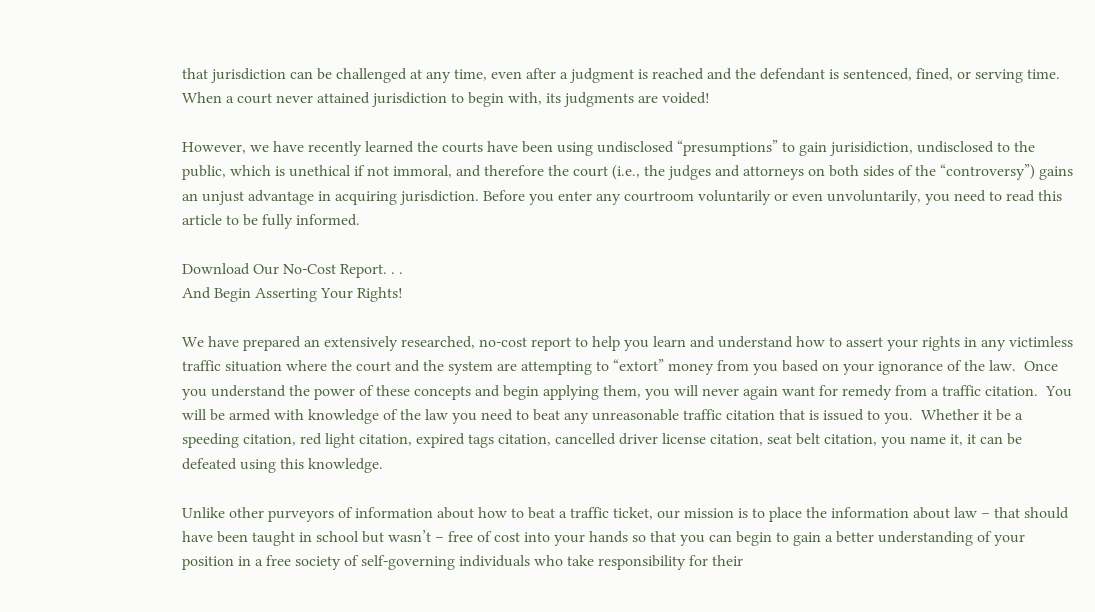that jurisdiction can be challenged at any time, even after a judgment is reached and the defendant is sentenced, fined, or serving time. When a court never attained jurisdiction to begin with, its judgments are voided!

However, we have recently learned the courts have been using undisclosed “presumptions” to gain jurisidiction, undisclosed to the public, which is unethical if not immoral, and therefore the court (i.e., the judges and attorneys on both sides of the “controversy”) gains an unjust advantage in acquiring jurisdiction. Before you enter any courtroom voluntarily or even unvoluntarily, you need to read this article to be fully informed.

Download Our No-Cost Report. . .
And Begin Asserting Your Rights!

We have prepared an extensively researched, no-cost report to help you learn and understand how to assert your rights in any victimless traffic situation where the court and the system are attempting to “extort” money from you based on your ignorance of the law.  Once you understand the power of these concepts and begin applying them, you will never again want for remedy from a traffic citation.  You will be armed with knowledge of the law you need to beat any unreasonable traffic citation that is issued to you.  Whether it be a speeding citation, red light citation, expired tags citation, cancelled driver license citation, seat belt citation, you name it, it can be defeated using this knowledge.

Unlike other purveyors of information about how to beat a traffic ticket, our mission is to place the information about law – that should have been taught in school but wasn’t – free of cost into your hands so that you can begin to gain a better understanding of your position in a free society of self-governing individuals who take responsibility for their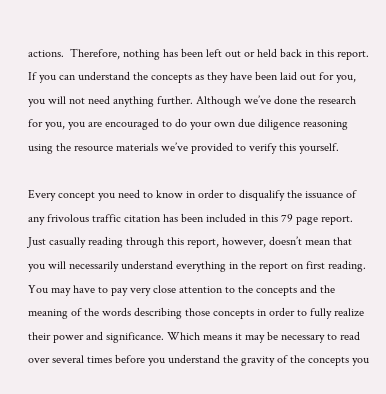actions.  Therefore, nothing has been left out or held back in this report.  If you can understand the concepts as they have been laid out for you, you will not need anything further. Although we’ve done the research for you, you are encouraged to do your own due diligence reasoning using the resource materials we’ve provided to verify this yourself.

Every concept you need to know in order to disqualify the issuance of any frivolous traffic citation has been included in this 79 page report.  Just casually reading through this report, however, doesn’t mean that you will necessarily understand everything in the report on first reading.  You may have to pay very close attention to the concepts and the meaning of the words describing those concepts in order to fully realize their power and significance. Which means it may be necessary to read over several times before you understand the gravity of the concepts you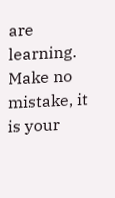are learning. Make no mistake, it is your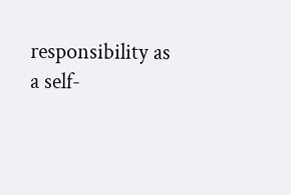responsibility as a self-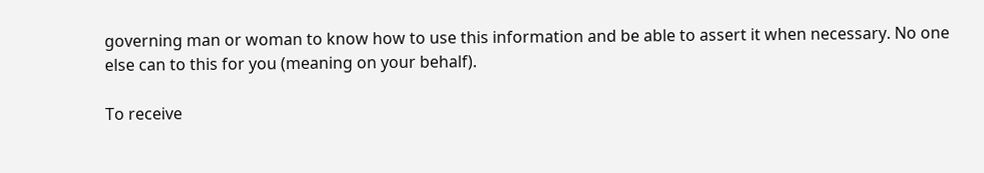governing man or woman to know how to use this information and be able to assert it when necessary. No one else can to this for you (meaning on your behalf).

To receive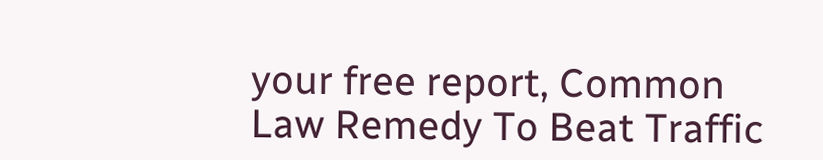your free report, Common Law Remedy To Beat Traffic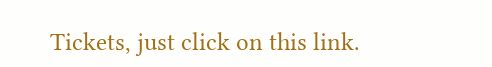Tickets, just click on this link.